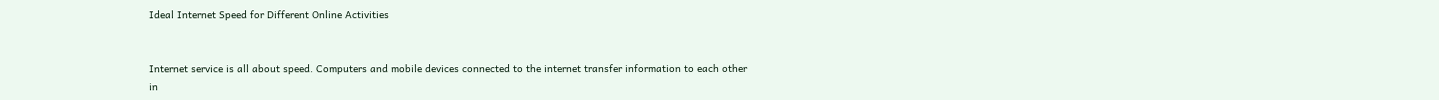Ideal Internet Speed for Different Online Activities


Internet service is all about speed. Computers and mobile devices connected to the internet transfer information to each other in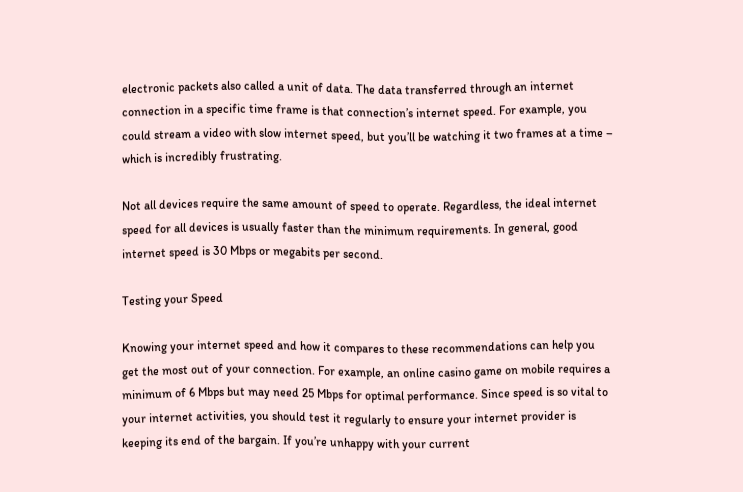electronic packets also called a unit of data. The data transferred through an internet connection in a specific time frame is that connection’s internet speed. For example, you could stream a video with slow internet speed, but you’ll be watching it two frames at a time – which is incredibly frustrating.

Not all devices require the same amount of speed to operate. Regardless, the ideal internet speed for all devices is usually faster than the minimum requirements. In general, good internet speed is 30 Mbps or megabits per second.

Testing your Speed

Knowing your internet speed and how it compares to these recommendations can help you get the most out of your connection. For example, an online casino game on mobile requires a minimum of 6 Mbps but may need 25 Mbps for optimal performance. Since speed is so vital to your internet activities, you should test it regularly to ensure your internet provider is keeping its end of the bargain. If you’re unhappy with your current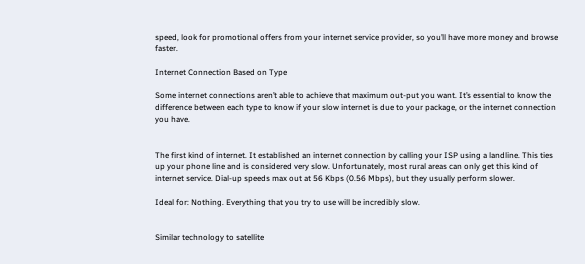speed, look for promotional offers from your internet service provider, so you’ll have more money and browse faster.

Internet Connection Based on Type

Some internet connections aren’t able to achieve that maximum out-put you want. It’s essential to know the difference between each type to know if your slow internet is due to your package, or the internet connection you have.


The first kind of internet. It established an internet connection by calling your ISP using a landline. This ties up your phone line and is considered very slow. Unfortunately, most rural areas can only get this kind of internet service. Dial-up speeds max out at 56 Kbps (0.56 Mbps), but they usually perform slower.

Ideal for: Nothing. Everything that you try to use will be incredibly slow.


Similar technology to satellite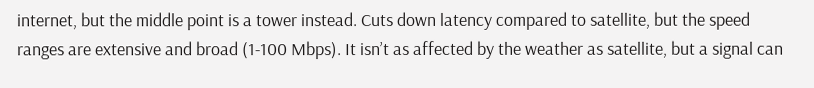internet, but the middle point is a tower instead. Cuts down latency compared to satellite, but the speed ranges are extensive and broad (1-100 Mbps). It isn’t as affected by the weather as satellite, but a signal can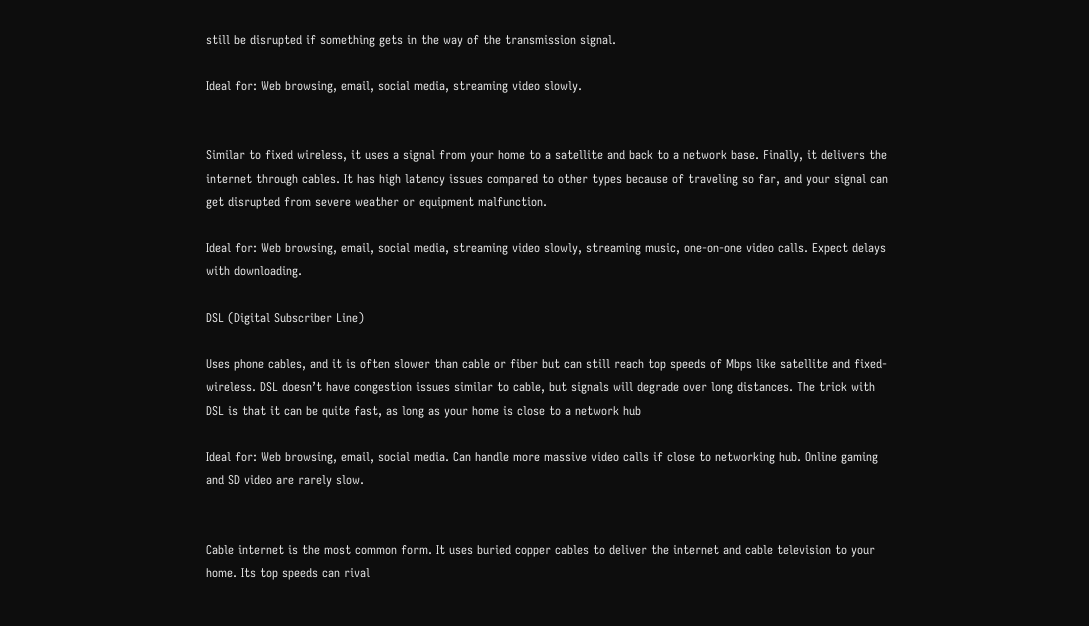still be disrupted if something gets in the way of the transmission signal.

Ideal for: Web browsing, email, social media, streaming video slowly.


Similar to fixed wireless, it uses a signal from your home to a satellite and back to a network base. Finally, it delivers the internet through cables. It has high latency issues compared to other types because of traveling so far, and your signal can get disrupted from severe weather or equipment malfunction.

Ideal for: Web browsing, email, social media, streaming video slowly, streaming music, one-on-one video calls. Expect delays with downloading.

DSL (Digital Subscriber Line)

Uses phone cables, and it is often slower than cable or fiber but can still reach top speeds of Mbps like satellite and fixed-wireless. DSL doesn’t have congestion issues similar to cable, but signals will degrade over long distances. The trick with DSL is that it can be quite fast, as long as your home is close to a network hub

Ideal for: Web browsing, email, social media. Can handle more massive video calls if close to networking hub. Online gaming and SD video are rarely slow.


Cable internet is the most common form. It uses buried copper cables to deliver the internet and cable television to your home. Its top speeds can rival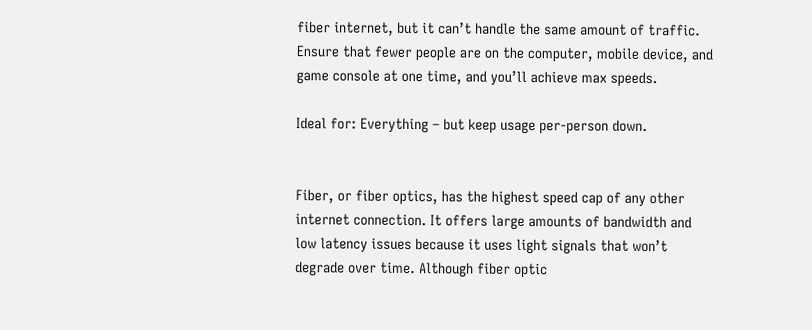fiber internet, but it can’t handle the same amount of traffic. Ensure that fewer people are on the computer, mobile device, and game console at one time, and you’ll achieve max speeds.

Ideal for: Everything – but keep usage per-person down.


Fiber, or fiber optics, has the highest speed cap of any other internet connection. It offers large amounts of bandwidth and low latency issues because it uses light signals that won’t degrade over time. Although fiber optic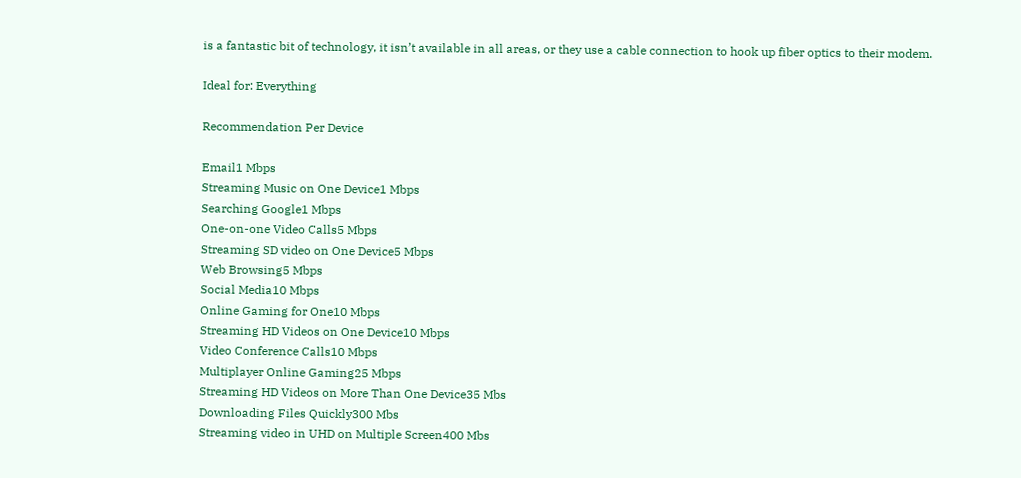is a fantastic bit of technology, it isn’t available in all areas, or they use a cable connection to hook up fiber optics to their modem.

Ideal for: Everything

Recommendation Per Device

Email1 Mbps
Streaming Music on One Device1 Mbps
Searching Google1 Mbps
One-on-one Video Calls5 Mbps
Streaming SD video on One Device5 Mbps
Web Browsing5 Mbps
Social Media10 Mbps
Online Gaming for One10 Mbps
Streaming HD Videos on One Device10 Mbps
Video Conference Calls10 Mbps
Multiplayer Online Gaming25 Mbps
Streaming HD Videos on More Than One Device35 Mbs
Downloading Files Quickly300 Mbs
Streaming video in UHD on Multiple Screen400 Mbs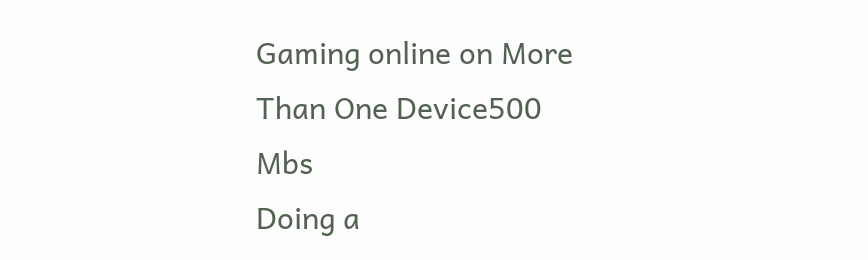Gaming online on More Than One Device500 Mbs
Doing a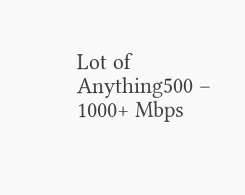Lot of Anything500 – 1000+ Mbps